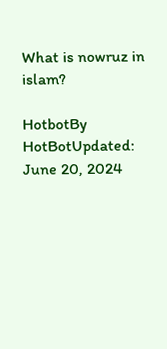What is nowruz in islam?

HotbotBy HotBotUpdated: June 20, 2024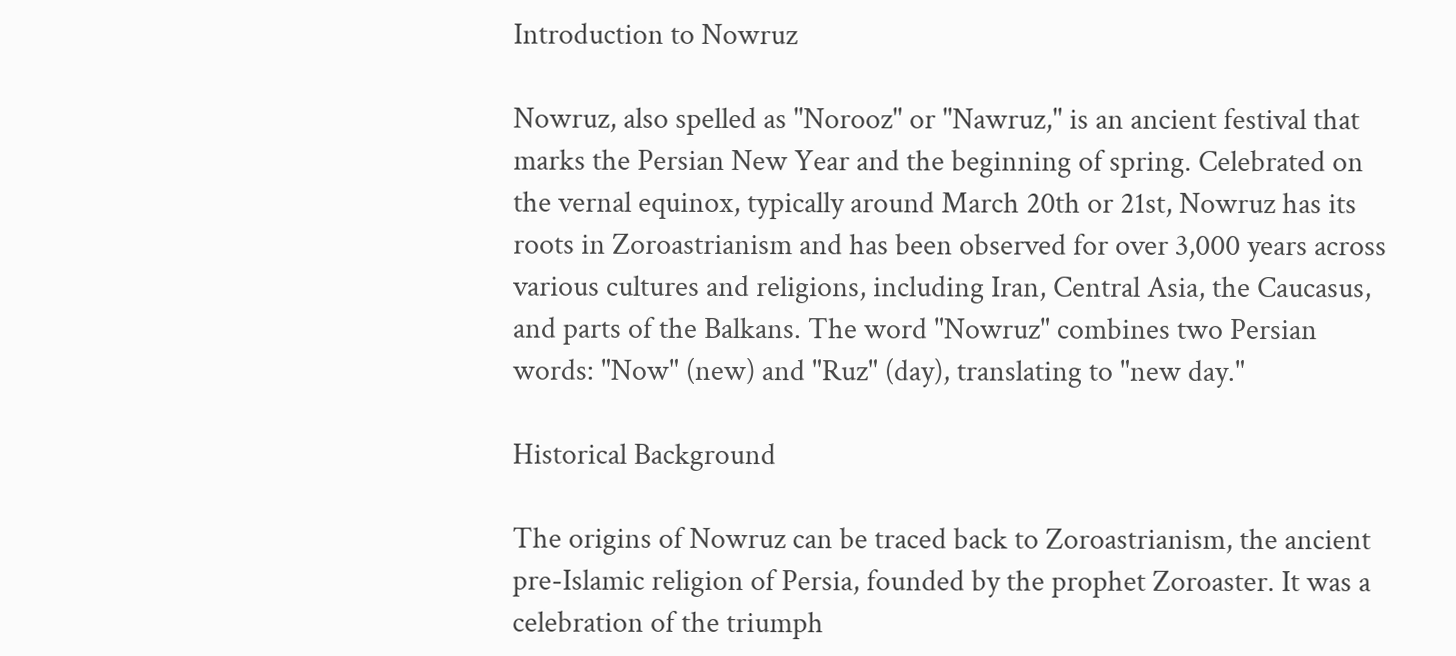Introduction to Nowruz

Nowruz, also spelled as "Norooz" or "Nawruz," is an ancient festival that marks the Persian New Year and the beginning of spring. Celebrated on the vernal equinox, typically around March 20th or 21st, Nowruz has its roots in Zoroastrianism and has been observed for over 3,000 years across various cultures and religions, including Iran, Central Asia, the Caucasus, and parts of the Balkans. The word "Nowruz" combines two Persian words: "Now" (new) and "Ruz" (day), translating to "new day."

Historical Background

The origins of Nowruz can be traced back to Zoroastrianism, the ancient pre-Islamic religion of Persia, founded by the prophet Zoroaster. It was a celebration of the triumph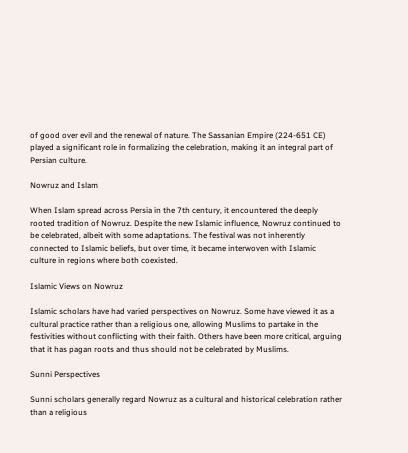of good over evil and the renewal of nature. The Sassanian Empire (224-651 CE) played a significant role in formalizing the celebration, making it an integral part of Persian culture.

Nowruz and Islam

When Islam spread across Persia in the 7th century, it encountered the deeply rooted tradition of Nowruz. Despite the new Islamic influence, Nowruz continued to be celebrated, albeit with some adaptations. The festival was not inherently connected to Islamic beliefs, but over time, it became interwoven with Islamic culture in regions where both coexisted.

Islamic Views on Nowruz

Islamic scholars have had varied perspectives on Nowruz. Some have viewed it as a cultural practice rather than a religious one, allowing Muslims to partake in the festivities without conflicting with their faith. Others have been more critical, arguing that it has pagan roots and thus should not be celebrated by Muslims.

Sunni Perspectives

Sunni scholars generally regard Nowruz as a cultural and historical celebration rather than a religious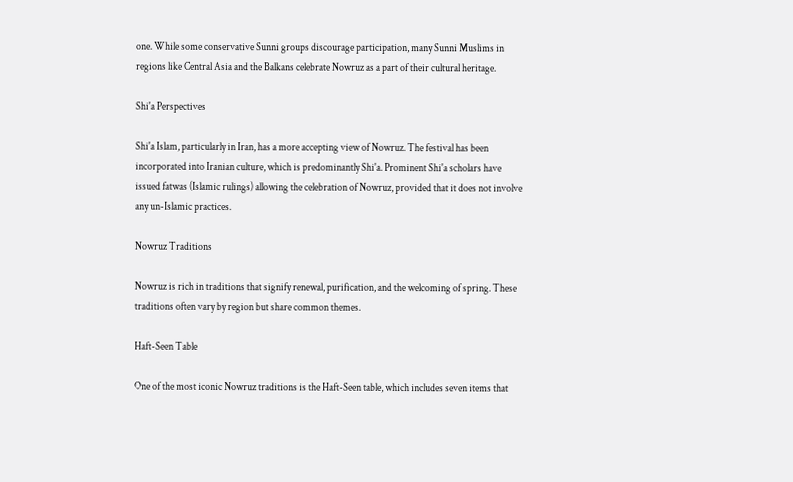one. While some conservative Sunni groups discourage participation, many Sunni Muslims in regions like Central Asia and the Balkans celebrate Nowruz as a part of their cultural heritage.

Shi'a Perspectives

Shi'a Islam, particularly in Iran, has a more accepting view of Nowruz. The festival has been incorporated into Iranian culture, which is predominantly Shi'a. Prominent Shi'a scholars have issued fatwas (Islamic rulings) allowing the celebration of Nowruz, provided that it does not involve any un-Islamic practices.

Nowruz Traditions

Nowruz is rich in traditions that signify renewal, purification, and the welcoming of spring. These traditions often vary by region but share common themes.

Haft-Seen Table

One of the most iconic Nowruz traditions is the Haft-Seen table, which includes seven items that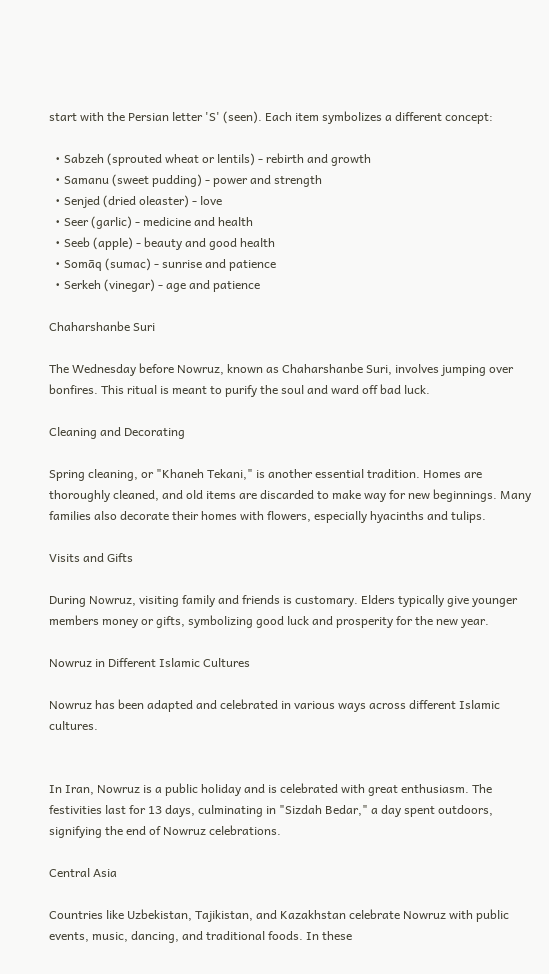start with the Persian letter 'S' (seen). Each item symbolizes a different concept:

  • Sabzeh (sprouted wheat or lentils) - rebirth and growth
  • Samanu (sweet pudding) - power and strength
  • Senjed (dried oleaster) - love
  • Seer (garlic) - medicine and health
  • Seeb (apple) - beauty and good health
  • Somāq (sumac) - sunrise and patience
  • Serkeh (vinegar) - age and patience

Chaharshanbe Suri

The Wednesday before Nowruz, known as Chaharshanbe Suri, involves jumping over bonfires. This ritual is meant to purify the soul and ward off bad luck.

Cleaning and Decorating

Spring cleaning, or "Khaneh Tekani," is another essential tradition. Homes are thoroughly cleaned, and old items are discarded to make way for new beginnings. Many families also decorate their homes with flowers, especially hyacinths and tulips.

Visits and Gifts

During Nowruz, visiting family and friends is customary. Elders typically give younger members money or gifts, symbolizing good luck and prosperity for the new year.

Nowruz in Different Islamic Cultures

Nowruz has been adapted and celebrated in various ways across different Islamic cultures.


In Iran, Nowruz is a public holiday and is celebrated with great enthusiasm. The festivities last for 13 days, culminating in "Sizdah Bedar," a day spent outdoors, signifying the end of Nowruz celebrations.

Central Asia

Countries like Uzbekistan, Tajikistan, and Kazakhstan celebrate Nowruz with public events, music, dancing, and traditional foods. In these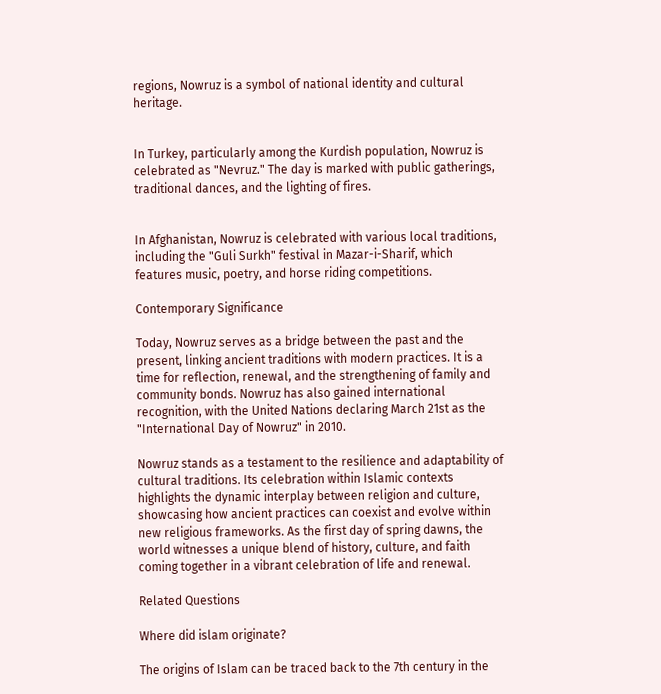regions, Nowruz is a symbol of national identity and cultural heritage.


In Turkey, particularly among the Kurdish population, Nowruz is celebrated as "Nevruz." The day is marked with public gatherings, traditional dances, and the lighting of fires.


In Afghanistan, Nowruz is celebrated with various local traditions, including the "Guli Surkh" festival in Mazar-i-Sharif, which features music, poetry, and horse riding competitions.

Contemporary Significance

Today, Nowruz serves as a bridge between the past and the present, linking ancient traditions with modern practices. It is a time for reflection, renewal, and the strengthening of family and community bonds. Nowruz has also gained international recognition, with the United Nations declaring March 21st as the "International Day of Nowruz" in 2010.

Nowruz stands as a testament to the resilience and adaptability of cultural traditions. Its celebration within Islamic contexts highlights the dynamic interplay between religion and culture, showcasing how ancient practices can coexist and evolve within new religious frameworks. As the first day of spring dawns, the world witnesses a unique blend of history, culture, and faith coming together in a vibrant celebration of life and renewal.

Related Questions

Where did islam originate?

The origins of Islam can be traced back to the 7th century in the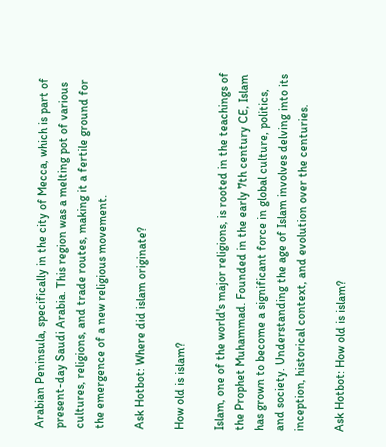Arabian Peninsula, specifically in the city of Mecca, which is part of present-day Saudi Arabia. This region was a melting pot of various cultures, religions, and trade routes, making it a fertile ground for the emergence of a new religious movement.

Ask Hotbot: Where did islam originate?

How old is islam?

Islam, one of the world's major religions, is rooted in the teachings of the Prophet Muhammad. Founded in the early 7th century CE, Islam has grown to become a significant force in global culture, politics, and society. Understanding the age of Islam involves delving into its inception, historical context, and evolution over the centuries.

Ask Hotbot: How old is islam?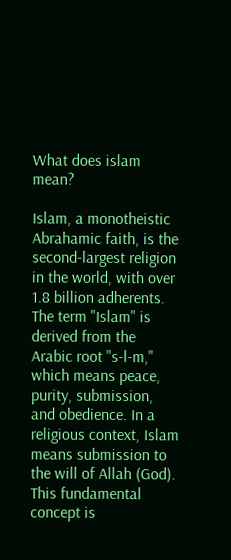What does islam mean?

Islam, a monotheistic Abrahamic faith, is the second-largest religion in the world, with over 1.8 billion adherents. The term "Islam" is derived from the Arabic root "s-l-m," which means peace, purity, submission, and obedience. In a religious context, Islam means submission to the will of Allah (God). This fundamental concept is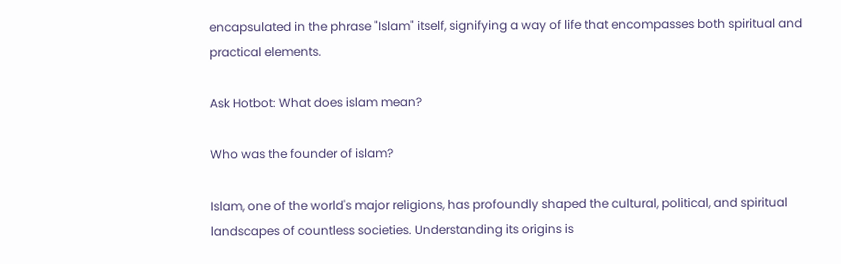encapsulated in the phrase "Islam" itself, signifying a way of life that encompasses both spiritual and practical elements.

Ask Hotbot: What does islam mean?

Who was the founder of islam?

Islam, one of the world's major religions, has profoundly shaped the cultural, political, and spiritual landscapes of countless societies. Understanding its origins is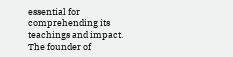essential for comprehending its teachings and impact. The founder of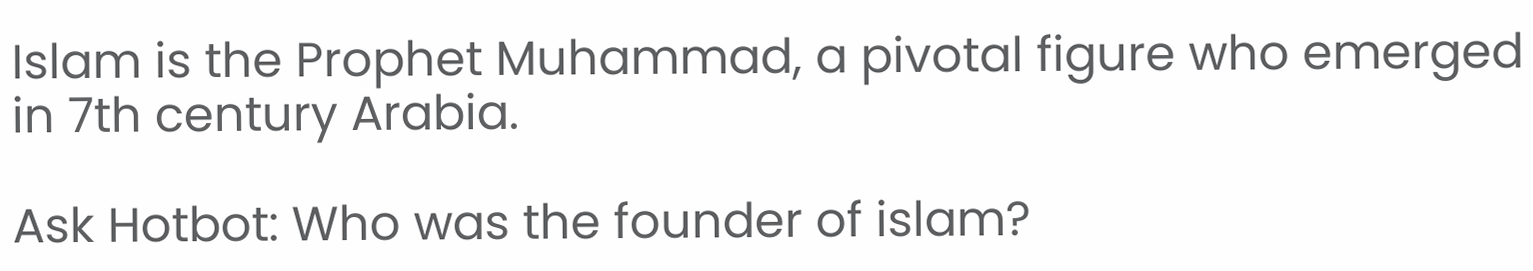Islam is the Prophet Muhammad, a pivotal figure who emerged in 7th century Arabia.

Ask Hotbot: Who was the founder of islam?